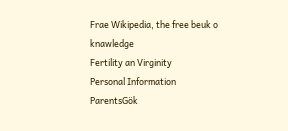Frae Wikipedia, the free beuk o knawledge
Fertility an Virginity
Personal Information
ParentsGök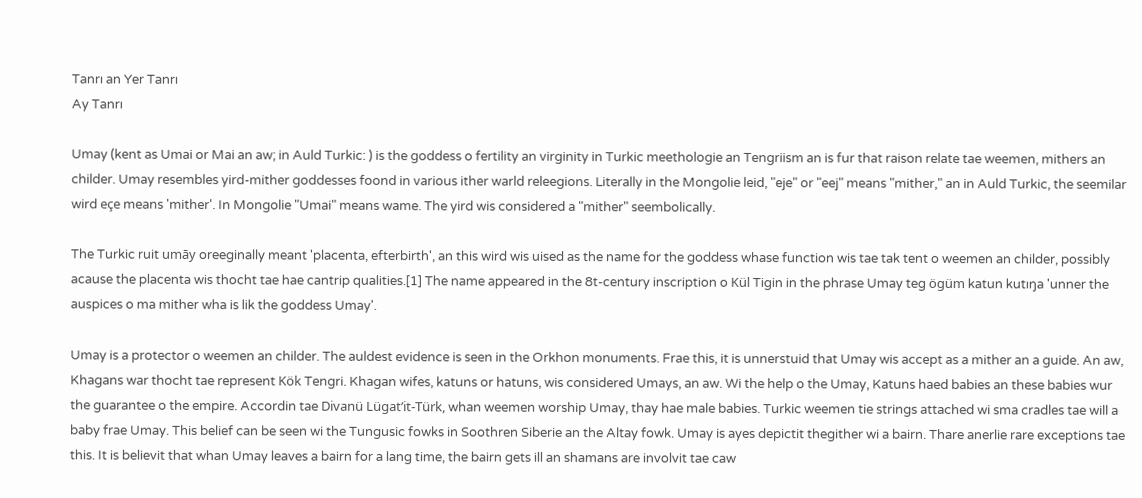Tanrı an Yer Tanrı
Ay Tanrı

Umay (kent as Umai or Mai an aw; in Auld Turkic: ) is the goddess o fertility an virginity in Turkic meethologie an Tengriism an is fur that raison relate tae weemen, mithers an childer. Umay resembles yird-mither goddesses foond in various ither warld releegions. Literally in the Mongolie leid, "eje" or "eej" means "mither," an in Auld Turkic, the seemilar wird eçe means 'mither'. In Mongolie "Umai" means wame. The yird wis considered a "mither" seembolically.

The Turkic ruit umāy oreeginally meant 'placenta, efterbirth', an this wird wis uised as the name for the goddess whase function wis tae tak tent o weemen an childer, possibly acause the placenta wis thocht tae hae cantrip qualities.[1] The name appeared in the 8t-century inscription o Kül Tigin in the phrase Umay teg ögüm katun kutıŋa 'unner the auspices o ma mither wha is lik the goddess Umay'.

Umay is a protector o weemen an childer. The auldest evidence is seen in the Orkhon monuments. Frae this, it is unnerstuid that Umay wis accept as a mither an a guide. An aw, Khagans war thocht tae represent Kök Tengri. Khagan wifes, katuns or hatuns, wis considered Umays, an aw. Wi the help o the Umay, Katuns haed babies an these babies wur the guarantee o the empire. Accordin tae Divanü Lügat’it-Türk, whan weemen worship Umay, thay hae male babies. Turkic weemen tie strings attached wi sma cradles tae will a baby frae Umay. This belief can be seen wi the Tungusic fowks in Soothren Siberie an the Altay fowk. Umay is ayes depictit thegither wi a bairn. Thare anerlie rare exceptions tae this. It is believit that whan Umay leaves a bairn for a lang time, the bairn gets ill an shamans are involvit tae caw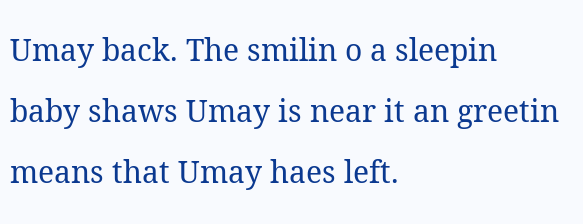Umay back. The smilin o a sleepin baby shaws Umay is near it an greetin means that Umay haes left.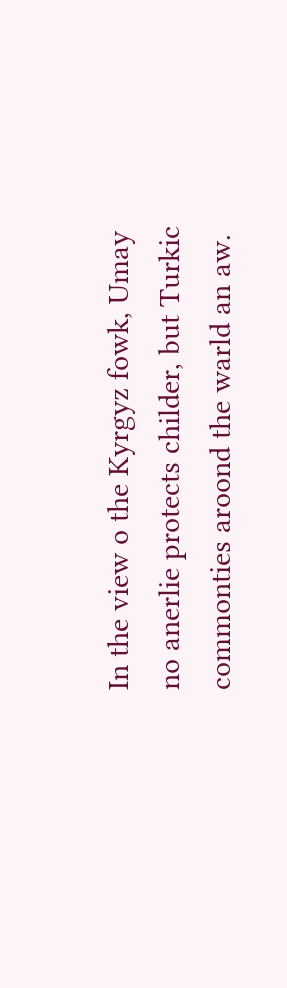In the view o the Kyrgyz fowk, Umay no anerlie protects childer, but Turkic commonties aroond the warld an aw.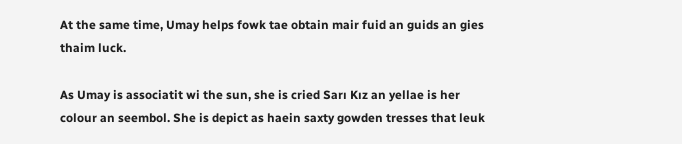At the same time, Umay helps fowk tae obtain mair fuid an guids an gies thaim luck.

As Umay is associatit wi the sun, she is cried Sarı Kız an yellae is her colour an seembol. She is depict as haein saxty gowden tresses that leuk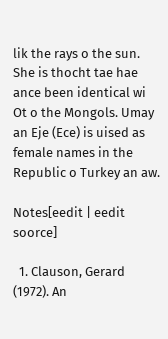lik the rays o the sun. She is thocht tae hae ance been identical wi Ot o the Mongols. Umay an Eje (Ece) is uised as female names in the Republic o Turkey an aw.

Notes[eedit | eedit soorce]

  1. Clauson, Gerard (1972). An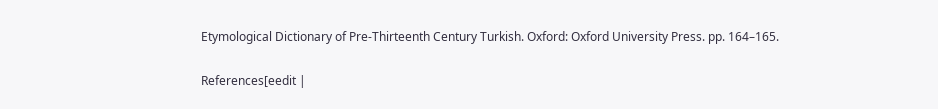Etymological Dictionary of Pre-Thirteenth Century Turkish. Oxford: Oxford University Press. pp. 164–165.

References[eedit |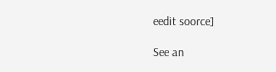eedit soorce]

See an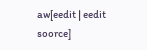aw[eedit | eedit soorce]